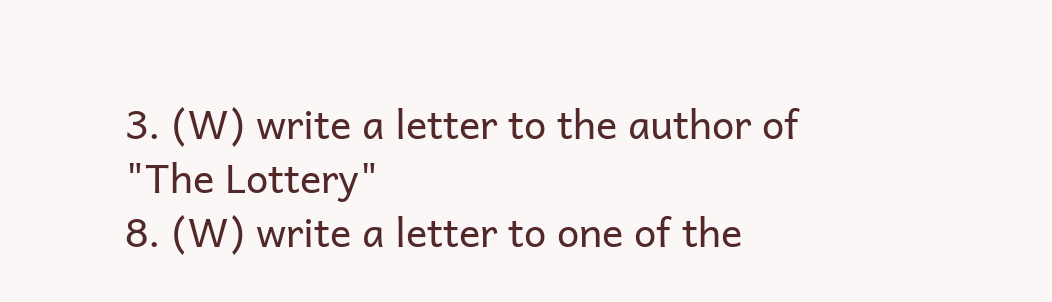3. (W) write a letter to the author of "The Lottery"
8. (W) write a letter to one of the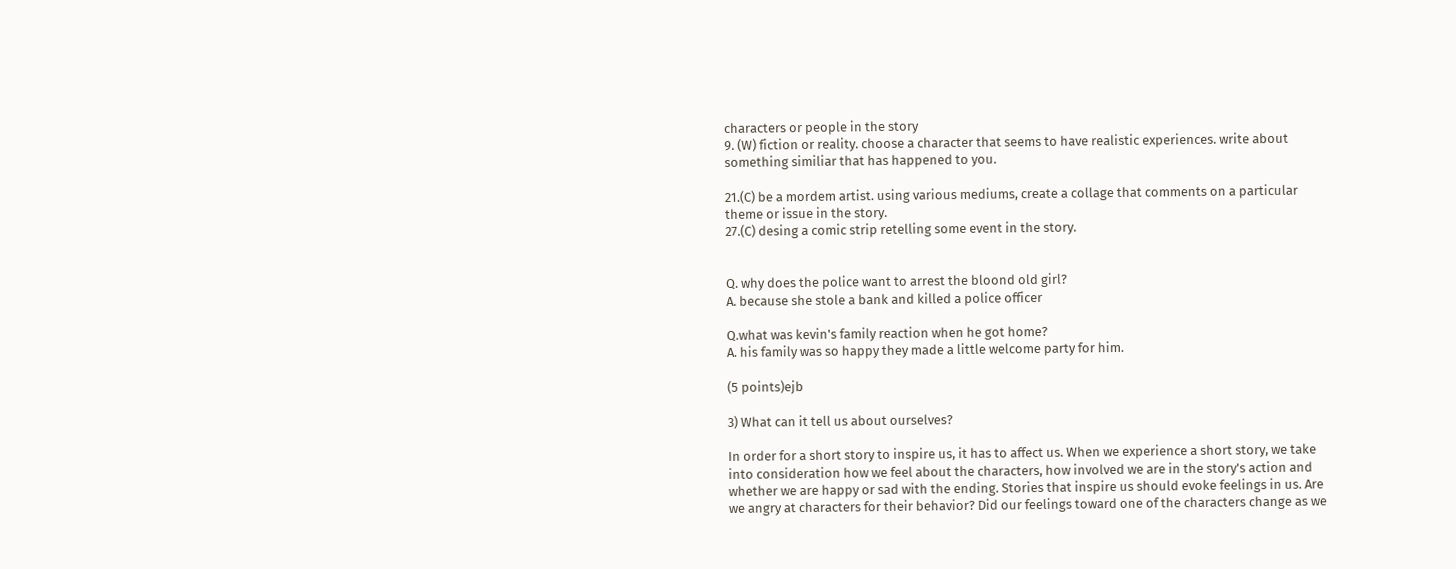characters or people in the story
9. (W) fiction or reality. choose a character that seems to have realistic experiences. write about something similiar that has happened to you.

21.(C) be a mordem artist. using various mediums, create a collage that comments on a particular theme or issue in the story.
27.(C) desing a comic strip retelling some event in the story.


Q. why does the police want to arrest the bloond old girl?
A. because she stole a bank and killed a police officer

Q.what was kevin's family reaction when he got home?
A. his family was so happy they made a little welcome party for him.

(5 points)ejb

3) What can it tell us about ourselves?

In order for a short story to inspire us, it has to affect us. When we experience a short story, we take into consideration how we feel about the characters, how involved we are in the story's action and whether we are happy or sad with the ending. Stories that inspire us should evoke feelings in us. Are we angry at characters for their behavior? Did our feelings toward one of the characters change as we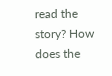read the story? How does the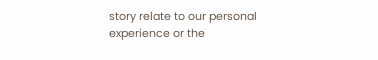story relate to our personal experience or the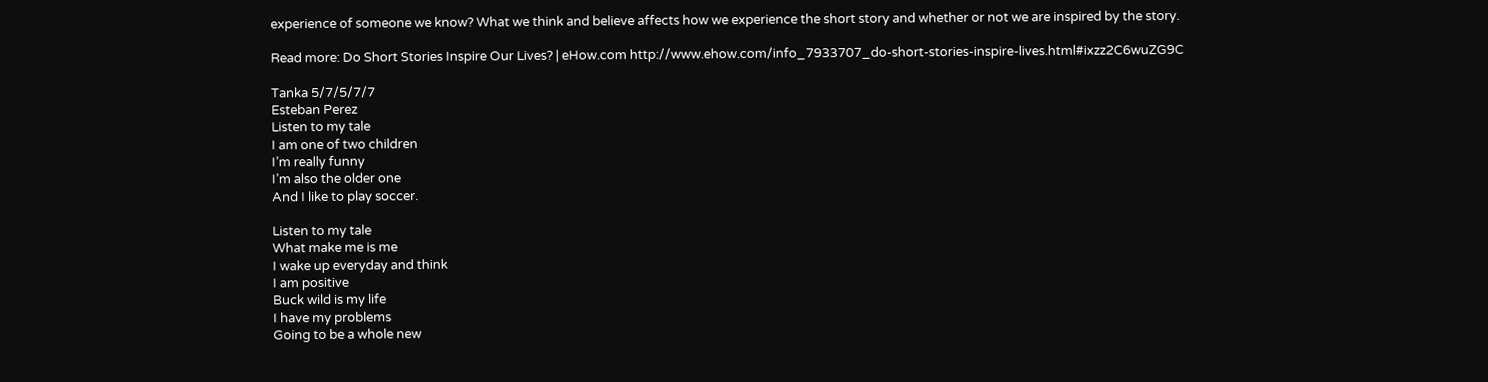experience of someone we know? What we think and believe affects how we experience the short story and whether or not we are inspired by the story.

Read more: Do Short Stories Inspire Our Lives? | eHow.com http://www.ehow.com/info_7933707_do-short-stories-inspire-lives.html#ixzz2C6wuZG9C

Tanka 5/7/5/7/7
Esteban Perez
Listen to my tale
I am one of two children
I’m really funny
I’m also the older one
And I like to play soccer.

Listen to my tale
What make me is me
I wake up everyday and think
I am positive
Buck wild is my life
I have my problems
Going to be a whole new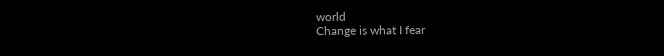world
Change is what I fear